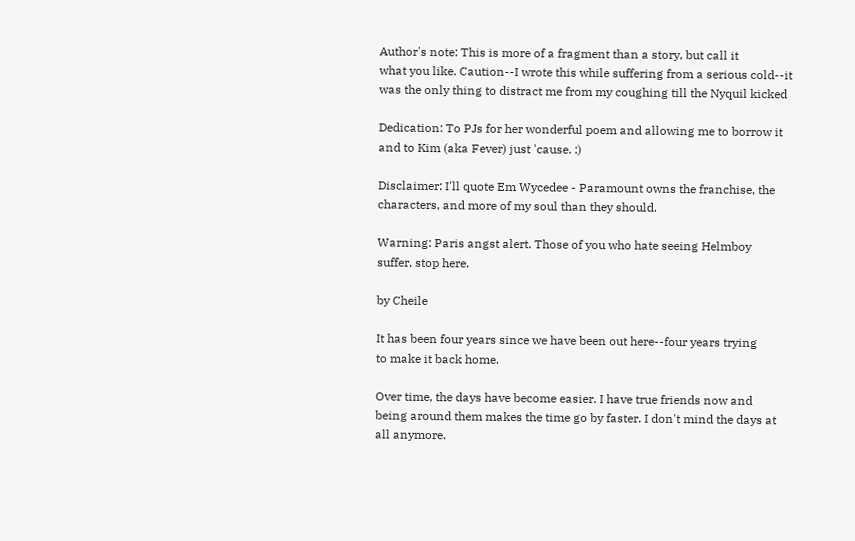Author's note: This is more of a fragment than a story, but call it
what you like. Caution--I wrote this while suffering from a serious cold--it
was the only thing to distract me from my coughing till the Nyquil kicked

Dedication: To PJs for her wonderful poem and allowing me to borrow it
and to Kim (aka Fever) just 'cause. :)

Disclaimer: I'll quote Em Wycedee - Paramount owns the franchise, the
characters, and more of my soul than they should.

Warning: Paris angst alert. Those of you who hate seeing Helmboy
suffer, stop here.

by Cheile

It has been four years since we have been out here--four years trying
to make it back home.

Over time, the days have become easier. I have true friends now and
being around them makes the time go by faster. I don't mind the days at
all anymore.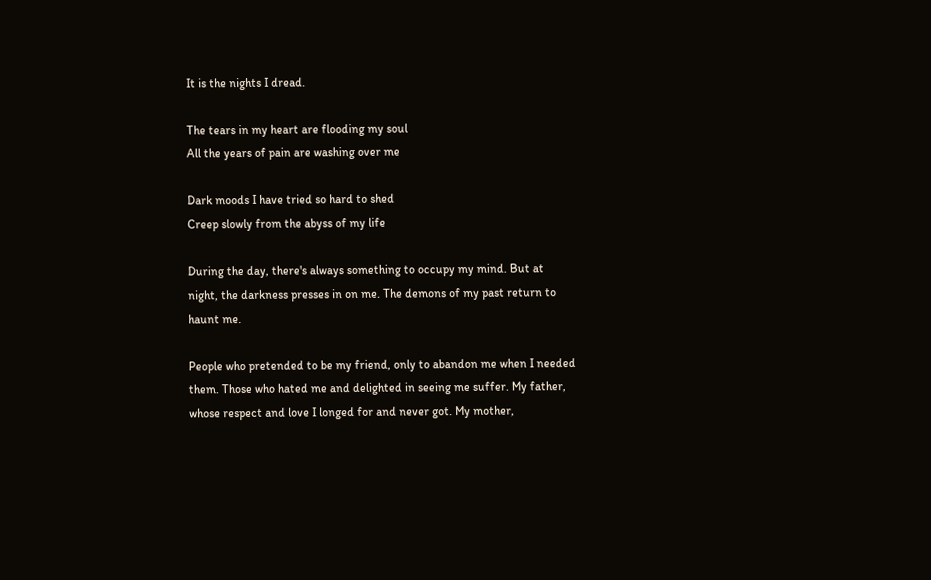It is the nights I dread.

The tears in my heart are flooding my soul
All the years of pain are washing over me

Dark moods I have tried so hard to shed
Creep slowly from the abyss of my life

During the day, there's always something to occupy my mind. But at
night, the darkness presses in on me. The demons of my past return to
haunt me.

People who pretended to be my friend, only to abandon me when I needed
them. Those who hated me and delighted in seeing me suffer. My father,
whose respect and love I longed for and never got. My mother,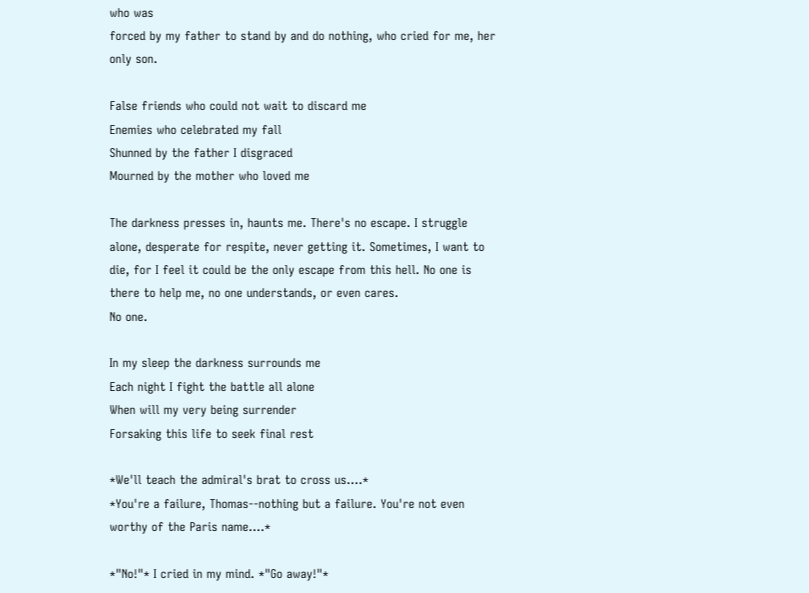who was
forced by my father to stand by and do nothing, who cried for me, her
only son.

False friends who could not wait to discard me
Enemies who celebrated my fall
Shunned by the father I disgraced
Mourned by the mother who loved me

The darkness presses in, haunts me. There's no escape. I struggle
alone, desperate for respite, never getting it. Sometimes, I want to
die, for I feel it could be the only escape from this hell. No one is
there to help me, no one understands, or even cares.
No one.

In my sleep the darkness surrounds me
Each night I fight the battle all alone
When will my very being surrender
Forsaking this life to seek final rest

*We'll teach the admiral's brat to cross us....*
*You're a failure, Thomas--nothing but a failure. You're not even
worthy of the Paris name....*

*"No!"* I cried in my mind. *"Go away!"*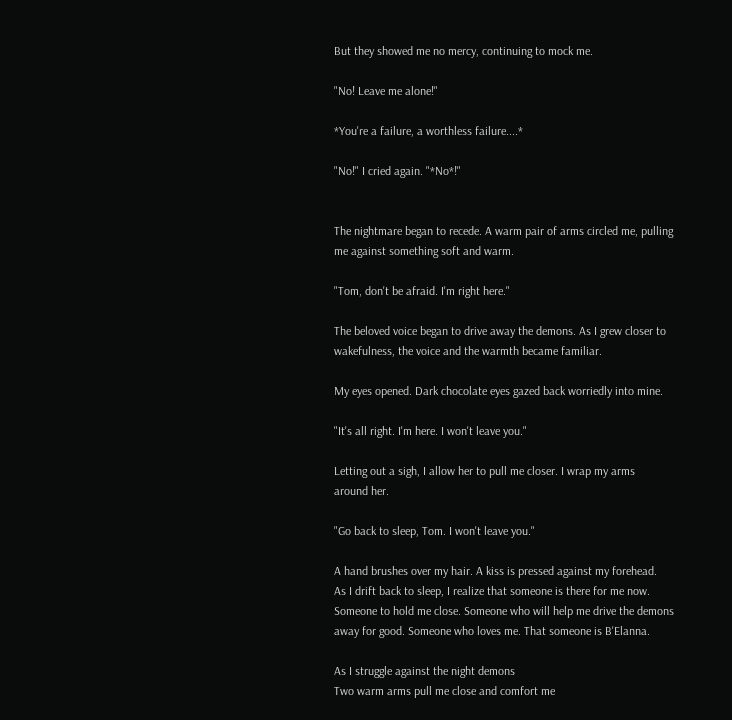But they showed me no mercy, continuing to mock me.

"No! Leave me alone!"

*You're a failure, a worthless failure....*

"No!" I cried again. "*No*!"


The nightmare began to recede. A warm pair of arms circled me, pulling
me against something soft and warm.

"Tom, don't be afraid. I'm right here."

The beloved voice began to drive away the demons. As I grew closer to
wakefulness, the voice and the warmth became familiar.

My eyes opened. Dark chocolate eyes gazed back worriedly into mine.

"It's all right. I'm here. I won't leave you."

Letting out a sigh, I allow her to pull me closer. I wrap my arms
around her.

"Go back to sleep, Tom. I won't leave you."

A hand brushes over my hair. A kiss is pressed against my forehead.
As I drift back to sleep, I realize that someone is there for me now.
Someone to hold me close. Someone who will help me drive the demons
away for good. Someone who loves me. That someone is B'Elanna.

As I struggle against the night demons
Two warm arms pull me close and comfort me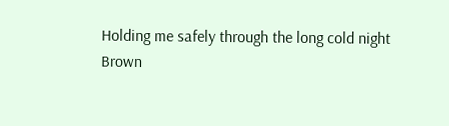Holding me safely through the long cold night
Brown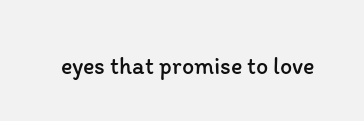eyes that promise to love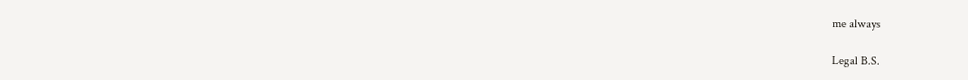me always

Legal B.S.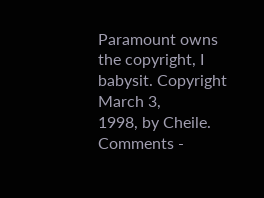Paramount owns the copyright, I babysit. Copyright March 3,
1998, by Cheile. Comments -